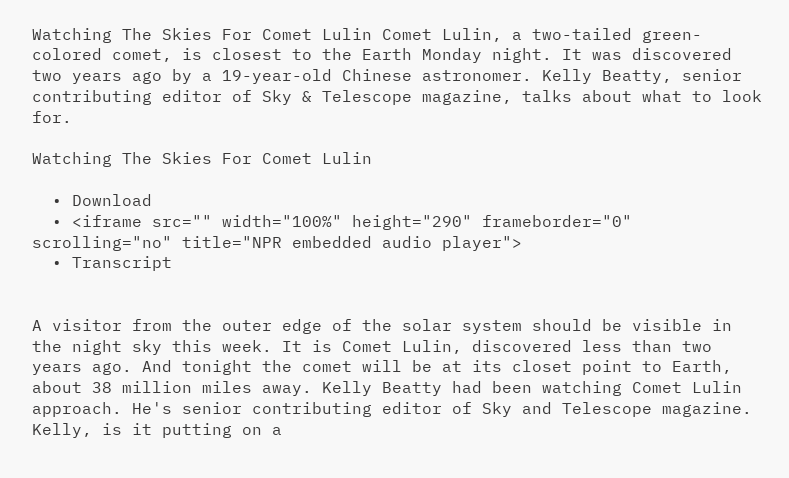Watching The Skies For Comet Lulin Comet Lulin, a two-tailed green-colored comet, is closest to the Earth Monday night. It was discovered two years ago by a 19-year-old Chinese astronomer. Kelly Beatty, senior contributing editor of Sky & Telescope magazine, talks about what to look for.

Watching The Skies For Comet Lulin

  • Download
  • <iframe src="" width="100%" height="290" frameborder="0" scrolling="no" title="NPR embedded audio player">
  • Transcript


A visitor from the outer edge of the solar system should be visible in the night sky this week. It is Comet Lulin, discovered less than two years ago. And tonight the comet will be at its closet point to Earth, about 38 million miles away. Kelly Beatty had been watching Comet Lulin approach. He's senior contributing editor of Sky and Telescope magazine. Kelly, is it putting on a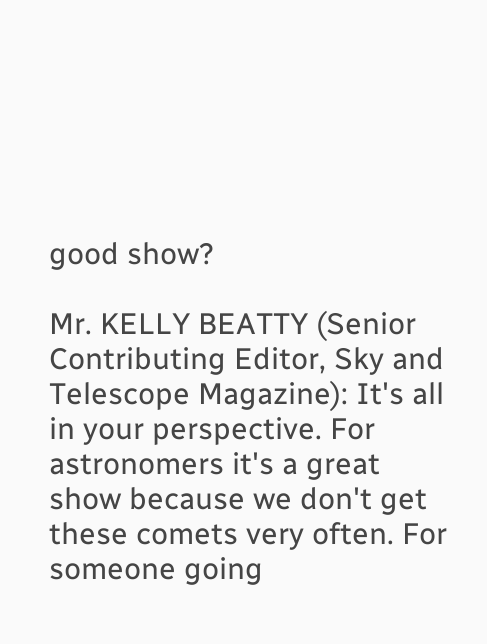good show?

Mr. KELLY BEATTY (Senior Contributing Editor, Sky and Telescope Magazine): It's all in your perspective. For astronomers it's a great show because we don't get these comets very often. For someone going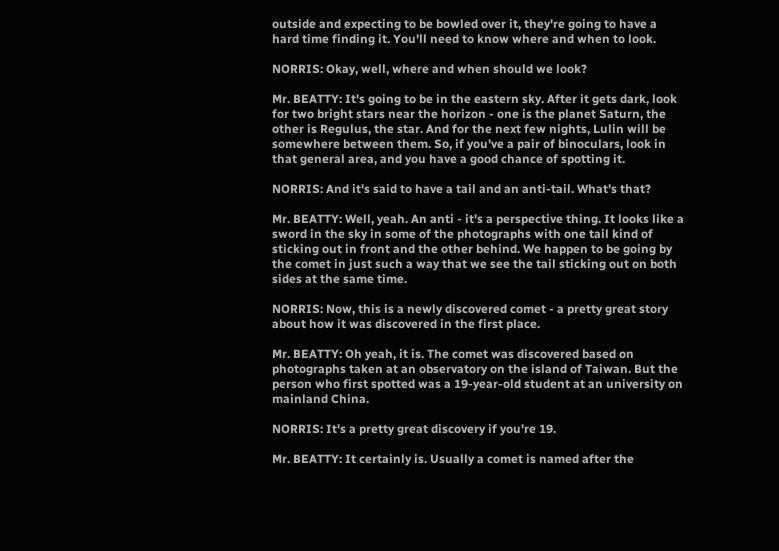outside and expecting to be bowled over it, they're going to have a hard time finding it. You'll need to know where and when to look.

NORRIS: Okay, well, where and when should we look?

Mr. BEATTY: It's going to be in the eastern sky. After it gets dark, look for two bright stars near the horizon - one is the planet Saturn, the other is Regulus, the star. And for the next few nights, Lulin will be somewhere between them. So, if you've a pair of binoculars, look in that general area, and you have a good chance of spotting it.

NORRIS: And it's said to have a tail and an anti-tail. What's that?

Mr. BEATTY: Well, yeah. An anti - it's a perspective thing. It looks like a sword in the sky in some of the photographs with one tail kind of sticking out in front and the other behind. We happen to be going by the comet in just such a way that we see the tail sticking out on both sides at the same time.

NORRIS: Now, this is a newly discovered comet - a pretty great story about how it was discovered in the first place.

Mr. BEATTY: Oh yeah, it is. The comet was discovered based on photographs taken at an observatory on the island of Taiwan. But the person who first spotted was a 19-year-old student at an university on mainland China.

NORRIS: It's a pretty great discovery if you're 19.

Mr. BEATTY: It certainly is. Usually a comet is named after the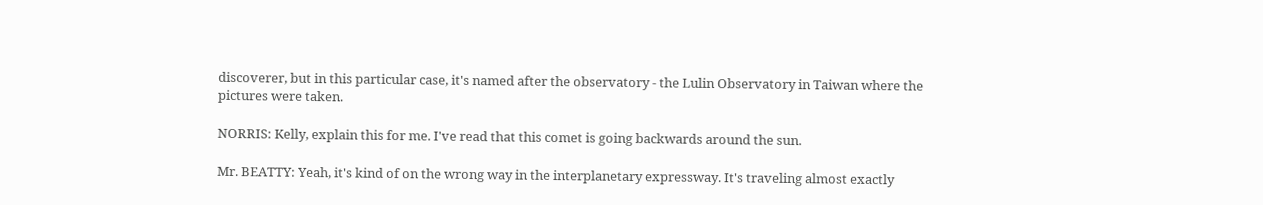discoverer, but in this particular case, it's named after the observatory - the Lulin Observatory in Taiwan where the pictures were taken.

NORRIS: Kelly, explain this for me. I've read that this comet is going backwards around the sun.

Mr. BEATTY: Yeah, it's kind of on the wrong way in the interplanetary expressway. It's traveling almost exactly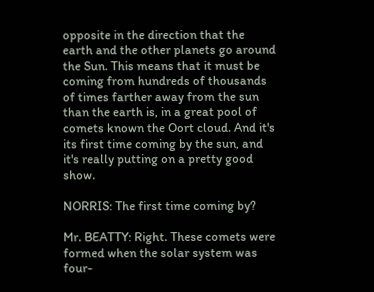opposite in the direction that the earth and the other planets go around the Sun. This means that it must be coming from hundreds of thousands of times farther away from the sun than the earth is, in a great pool of comets known the Oort cloud. And it's its first time coming by the sun, and it's really putting on a pretty good show.

NORRIS: The first time coming by?

Mr. BEATTY: Right. These comets were formed when the solar system was four-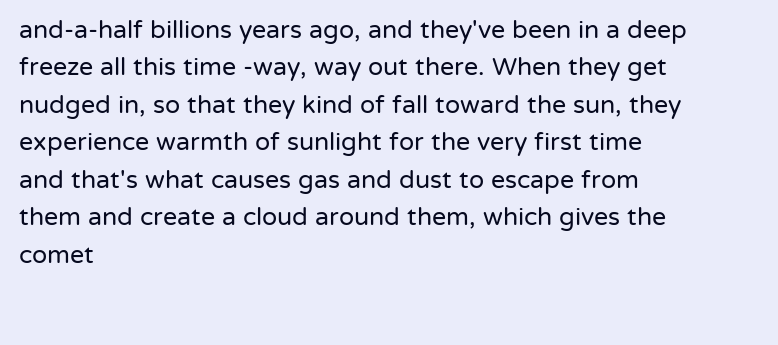and-a-half billions years ago, and they've been in a deep freeze all this time -way, way out there. When they get nudged in, so that they kind of fall toward the sun, they experience warmth of sunlight for the very first time and that's what causes gas and dust to escape from them and create a cloud around them, which gives the comet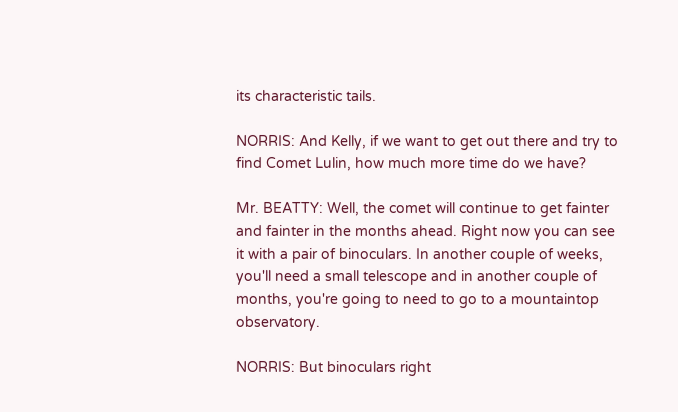its characteristic tails.

NORRIS: And Kelly, if we want to get out there and try to find Comet Lulin, how much more time do we have?

Mr. BEATTY: Well, the comet will continue to get fainter and fainter in the months ahead. Right now you can see it with a pair of binoculars. In another couple of weeks, you'll need a small telescope and in another couple of months, you're going to need to go to a mountaintop observatory.

NORRIS: But binoculars right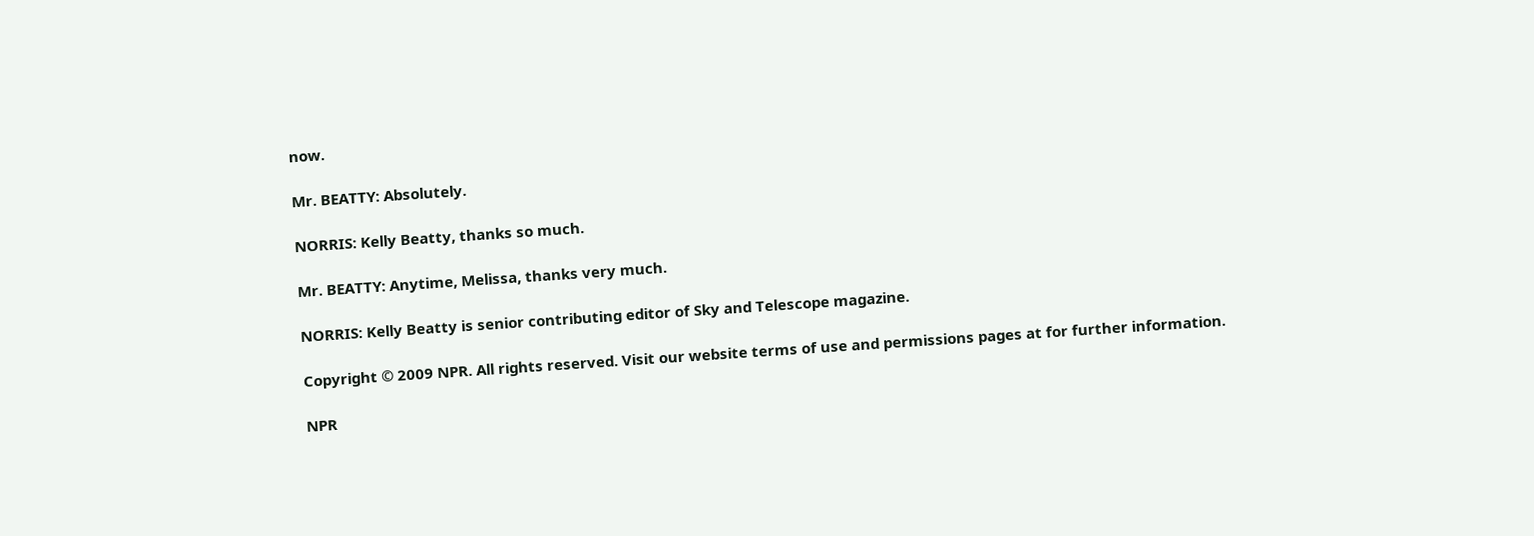now.

Mr. BEATTY: Absolutely.

NORRIS: Kelly Beatty, thanks so much.

Mr. BEATTY: Anytime, Melissa, thanks very much.

NORRIS: Kelly Beatty is senior contributing editor of Sky and Telescope magazine.

Copyright © 2009 NPR. All rights reserved. Visit our website terms of use and permissions pages at for further information.

NPR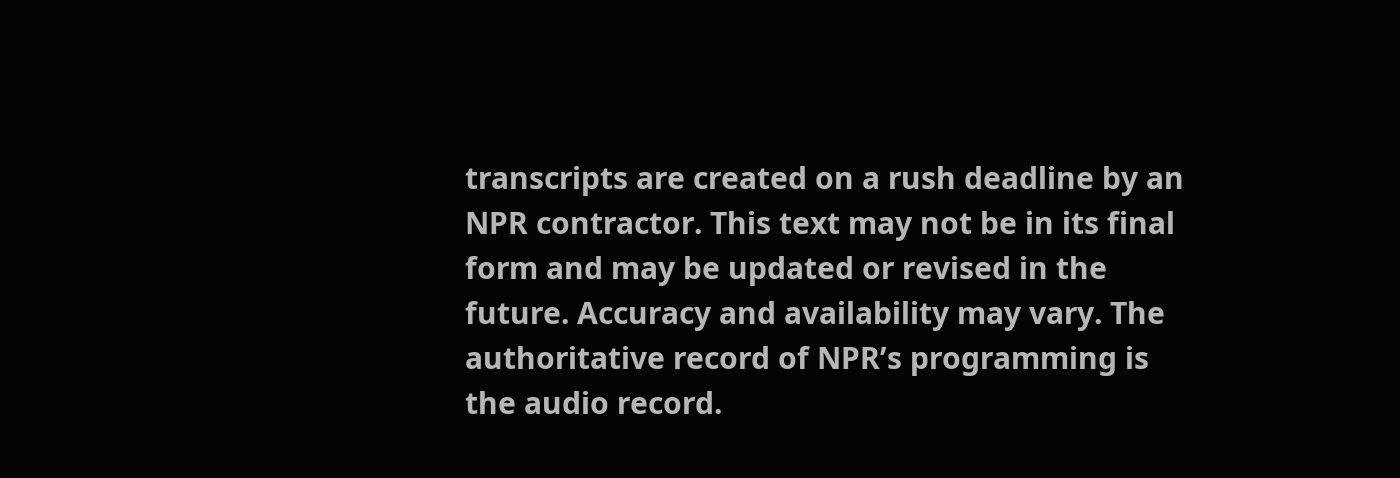transcripts are created on a rush deadline by an NPR contractor. This text may not be in its final form and may be updated or revised in the future. Accuracy and availability may vary. The authoritative record of NPR’s programming is the audio record.